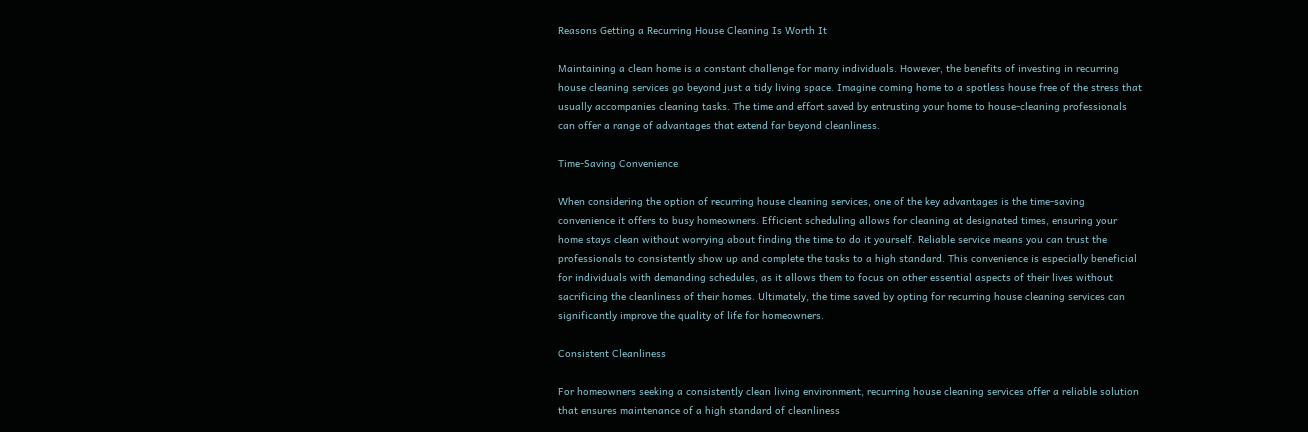Reasons Getting a Recurring House Cleaning Is Worth It

Maintaining a clean home is a constant challenge for many individuals. However, the benefits of investing in recurring house cleaning services go beyond just a tidy living space. Imagine coming home to a spotless house free of the stress that usually accompanies cleaning tasks. The time and effort saved by entrusting your home to house-cleaning professionals can offer a range of advantages that extend far beyond cleanliness.

Time-Saving Convenience

When considering the option of recurring house cleaning services, one of the key advantages is the time-saving convenience it offers to busy homeowners. Efficient scheduling allows for cleaning at designated times, ensuring your home stays clean without worrying about finding the time to do it yourself. Reliable service means you can trust the professionals to consistently show up and complete the tasks to a high standard. This convenience is especially beneficial for individuals with demanding schedules, as it allows them to focus on other essential aspects of their lives without sacrificing the cleanliness of their homes. Ultimately, the time saved by opting for recurring house cleaning services can significantly improve the quality of life for homeowners.

Consistent Cleanliness

For homeowners seeking a consistently clean living environment, recurring house cleaning services offer a reliable solution that ensures maintenance of a high standard of cleanliness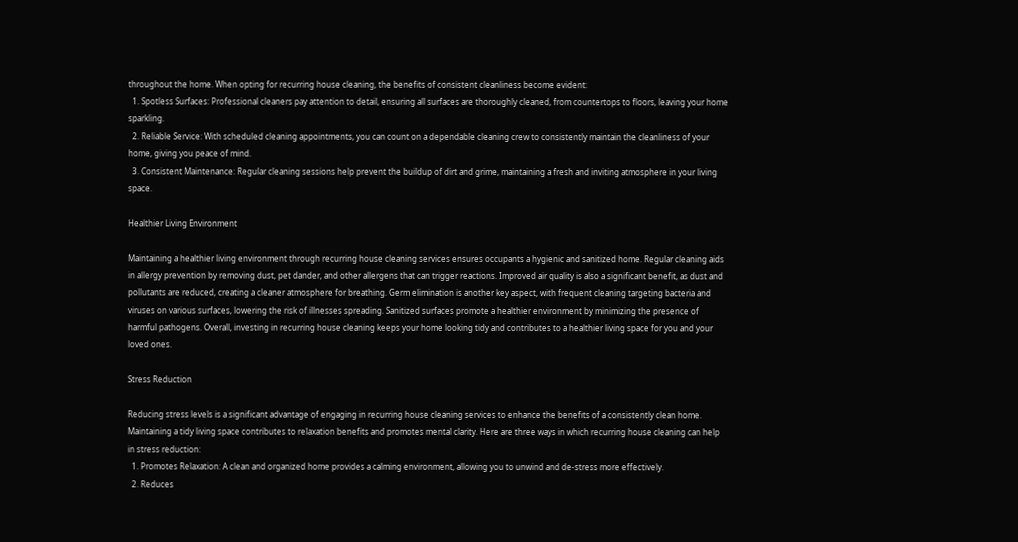throughout the home. When opting for recurring house cleaning, the benefits of consistent cleanliness become evident:
  1. Spotless Surfaces: Professional cleaners pay attention to detail, ensuring all surfaces are thoroughly cleaned, from countertops to floors, leaving your home sparkling.
  2. Reliable Service: With scheduled cleaning appointments, you can count on a dependable cleaning crew to consistently maintain the cleanliness of your home, giving you peace of mind.
  3. Consistent Maintenance: Regular cleaning sessions help prevent the buildup of dirt and grime, maintaining a fresh and inviting atmosphere in your living space.

Healthier Living Environment

Maintaining a healthier living environment through recurring house cleaning services ensures occupants a hygienic and sanitized home. Regular cleaning aids in allergy prevention by removing dust, pet dander, and other allergens that can trigger reactions. Improved air quality is also a significant benefit, as dust and pollutants are reduced, creating a cleaner atmosphere for breathing. Germ elimination is another key aspect, with frequent cleaning targeting bacteria and viruses on various surfaces, lowering the risk of illnesses spreading. Sanitized surfaces promote a healthier environment by minimizing the presence of harmful pathogens. Overall, investing in recurring house cleaning keeps your home looking tidy and contributes to a healthier living space for you and your loved ones.

Stress Reduction

Reducing stress levels is a significant advantage of engaging in recurring house cleaning services to enhance the benefits of a consistently clean home. Maintaining a tidy living space contributes to relaxation benefits and promotes mental clarity. Here are three ways in which recurring house cleaning can help in stress reduction:
  1. Promotes Relaxation: A clean and organized home provides a calming environment, allowing you to unwind and de-stress more effectively.
  2. Reduces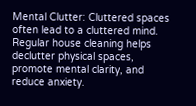Mental Clutter: Cluttered spaces often lead to a cluttered mind. Regular house cleaning helps declutter physical spaces, promote mental clarity, and reduce anxiety.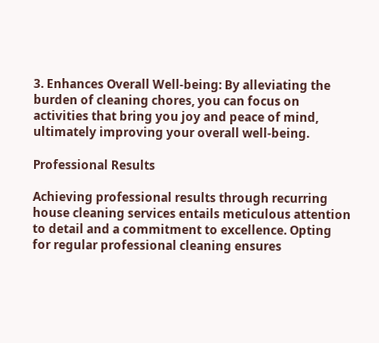3. Enhances Overall Well-being: By alleviating the burden of cleaning chores, you can focus on activities that bring you joy and peace of mind, ultimately improving your overall well-being.

Professional Results

Achieving professional results through recurring house cleaning services entails meticulous attention to detail and a commitment to excellence. Opting for regular professional cleaning ensures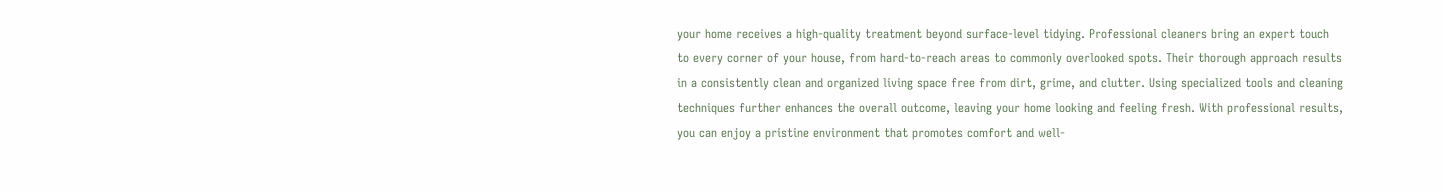your home receives a high-quality treatment beyond surface-level tidying. Professional cleaners bring an expert touch to every corner of your house, from hard-to-reach areas to commonly overlooked spots. Their thorough approach results in a consistently clean and organized living space free from dirt, grime, and clutter. Using specialized tools and cleaning techniques further enhances the overall outcome, leaving your home looking and feeling fresh. With professional results, you can enjoy a pristine environment that promotes comfort and well-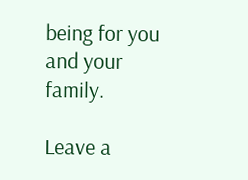being for you and your family.

Leave a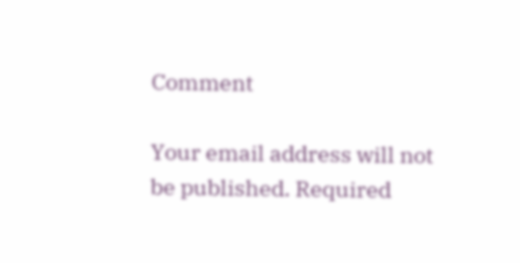Comment

Your email address will not be published. Required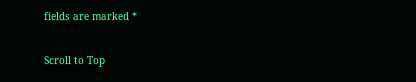fields are marked *

Scroll to Top